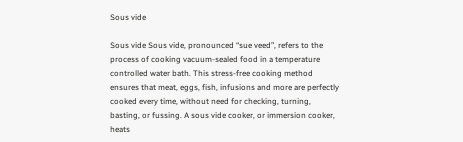Sous vide

Sous vide Sous vide, pronounced “sue veed”, refers to the process of cooking vacuum-sealed food in a temperature controlled water bath. This stress-free cooking method ensures that meat, eggs, fish, infusions and more are perfectly cooked every time, without need for checking, turning, basting, or fussing. A sous vide cooker, or immersion cooker, heats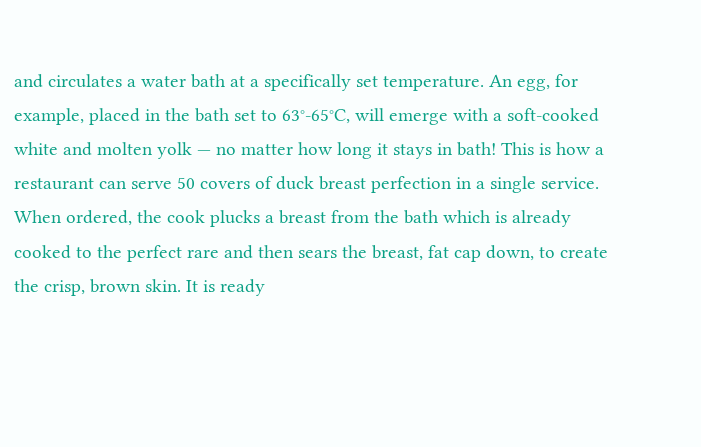and circulates a water bath at a specifically set temperature. An egg, for example, placed in the bath set to 63°-65°C, will emerge with a soft-cooked white and molten yolk — no matter how long it stays in bath! This is how a restaurant can serve 50 covers of duck breast perfection in a single service. When ordered, the cook plucks a breast from the bath which is already cooked to the perfect rare and then sears the breast, fat cap down, to create the crisp, brown skin. It is ready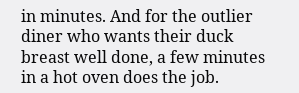in minutes. And for the outlier diner who wants their duck breast well done, a few minutes in a hot oven does the job.